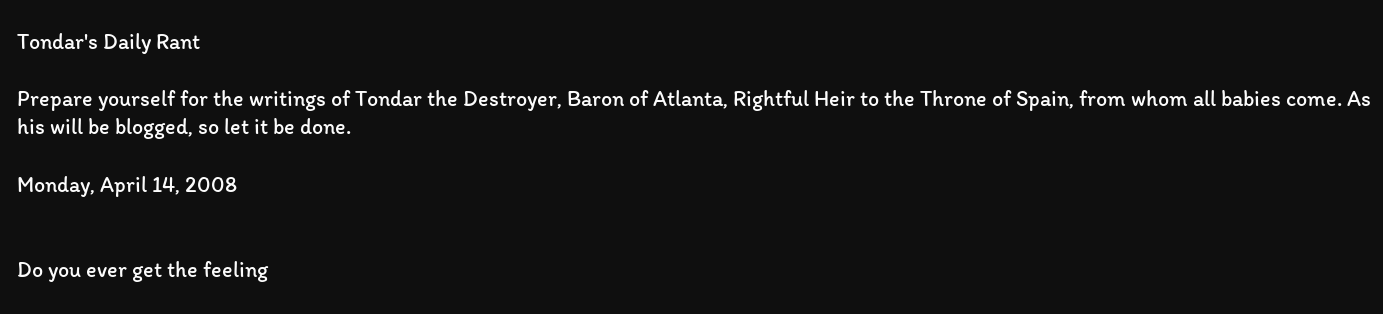Tondar's Daily Rant

Prepare yourself for the writings of Tondar the Destroyer, Baron of Atlanta, Rightful Heir to the Throne of Spain, from whom all babies come. As his will be blogged, so let it be done.

Monday, April 14, 2008


Do you ever get the feeling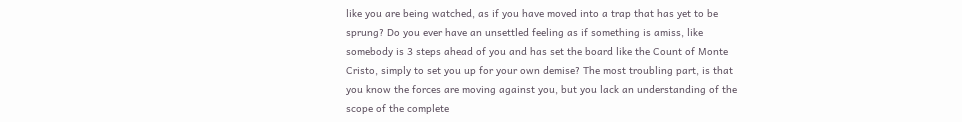like you are being watched, as if you have moved into a trap that has yet to be sprung? Do you ever have an unsettled feeling as if something is amiss, like somebody is 3 steps ahead of you and has set the board like the Count of Monte Cristo, simply to set you up for your own demise? The most troubling part, is that you know the forces are moving against you, but you lack an understanding of the scope of the complete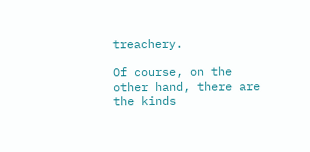treachery.

Of course, on the other hand, there are the kinds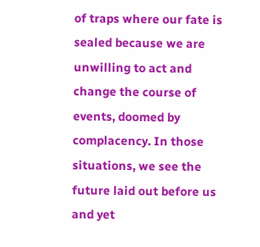of traps where our fate is sealed because we are unwilling to act and change the course of events, doomed by complacency. In those situations, we see the future laid out before us and yet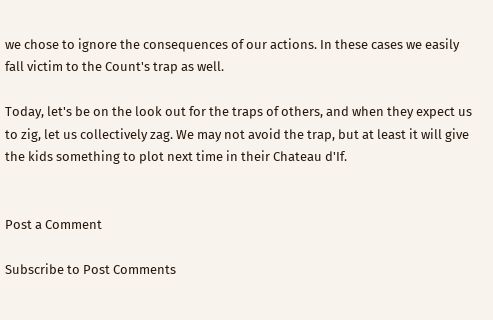we chose to ignore the consequences of our actions. In these cases we easily fall victim to the Count's trap as well.

Today, let's be on the look out for the traps of others, and when they expect us to zig, let us collectively zag. We may not avoid the trap, but at least it will give the kids something to plot next time in their Chateau d'If.


Post a Comment

Subscribe to Post Comments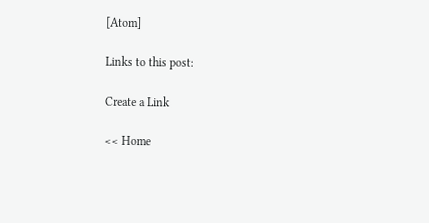[Atom]

Links to this post:

Create a Link

<< Home